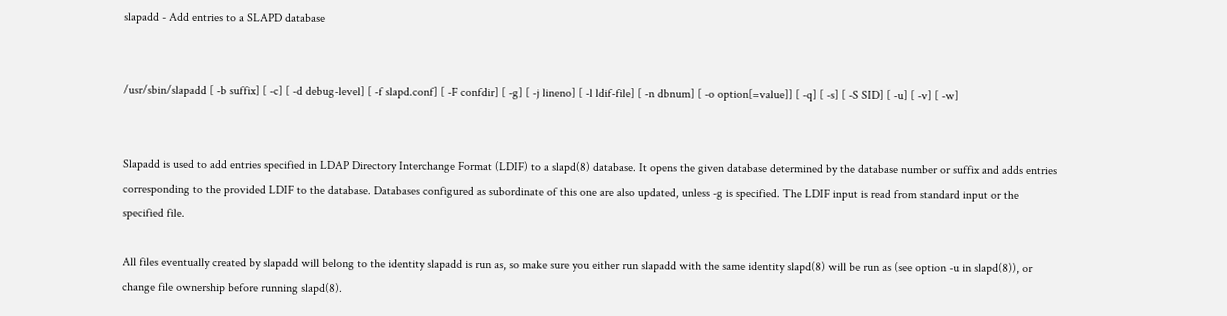slapadd - Add entries to a SLAPD database


/usr/sbin/slapadd [ -b suffix] [ -c] [ -d debug-level] [ -f slapd.conf] [ -F confdir] [ -g] [ -j lineno] [ -l ldif-file] [ -n dbnum] [ -o option[=value]] [ -q] [ -s] [ -S SID] [ -u] [ -v] [ -w]


Slapadd is used to add entries specified in LDAP Directory Interchange Format (LDIF) to a slapd(8) database. It opens the given database determined by the database number or suffix and adds entries corresponding to the provided LDIF to the database. Databases configured as subordinate of this one are also updated, unless -g is specified. The LDIF input is read from standard input or the specified file.

All files eventually created by slapadd will belong to the identity slapadd is run as, so make sure you either run slapadd with the same identity slapd(8) will be run as (see option -u in slapd(8)), or change file ownership before running slapd(8).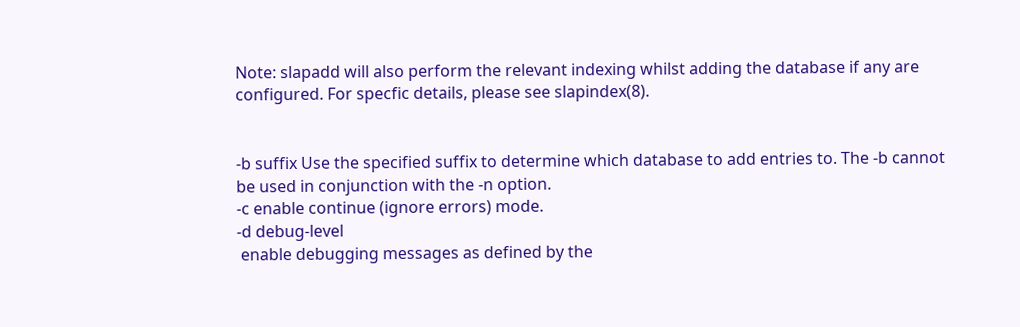Note: slapadd will also perform the relevant indexing whilst adding the database if any are configured. For specfic details, please see slapindex(8).


-b suffix Use the specified suffix to determine which database to add entries to. The -b cannot be used in conjunction with the -n option.
-c enable continue (ignore errors) mode.
-d debug-level
 enable debugging messages as defined by the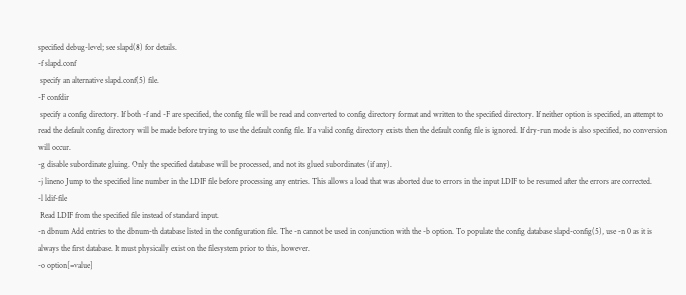specified debug-level; see slapd(8) for details.
-f slapd.conf
 specify an alternative slapd.conf(5) file.
-F confdir
 specify a config directory. If both -f and -F are specified, the config file will be read and converted to config directory format and written to the specified directory. If neither option is specified, an attempt to read the default config directory will be made before trying to use the default config file. If a valid config directory exists then the default config file is ignored. If dry-run mode is also specified, no conversion will occur.
-g disable subordinate gluing. Only the specified database will be processed, and not its glued subordinates (if any).
-j lineno Jump to the specified line number in the LDIF file before processing any entries. This allows a load that was aborted due to errors in the input LDIF to be resumed after the errors are corrected.
-l ldif-file
 Read LDIF from the specified file instead of standard input.
-n dbnum Add entries to the dbnum-th database listed in the configuration file. The -n cannot be used in conjunction with the -b option. To populate the config database slapd-config(5), use -n 0 as it is always the first database. It must physically exist on the filesystem prior to this, however.
-o option[=value]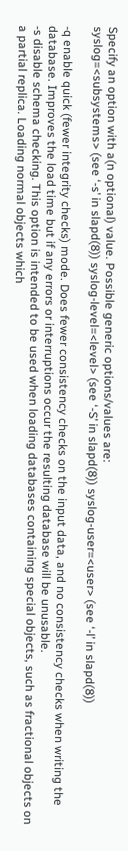Specify an option with a(n optional) value. Possible generic options/values are:
syslog=<subsystems> (see ‘-s’ in slapd(8)) syslog-level=<level> (see ‘-S’ in slapd(8)) syslog-user=<user> (see ‘-l’ in slapd(8))

-q enable quick (fewer integrity checks) mode. Does fewer consistency checks on the input data, and no consistency checks when writing the database. Improves the load time but if any errors or interruptions occur the resulting database will be unusable.
-s disable schema checking. This option is intended to be used when loading databases containing special objects, such as fractional objects on a partial replica. Loading normal objects which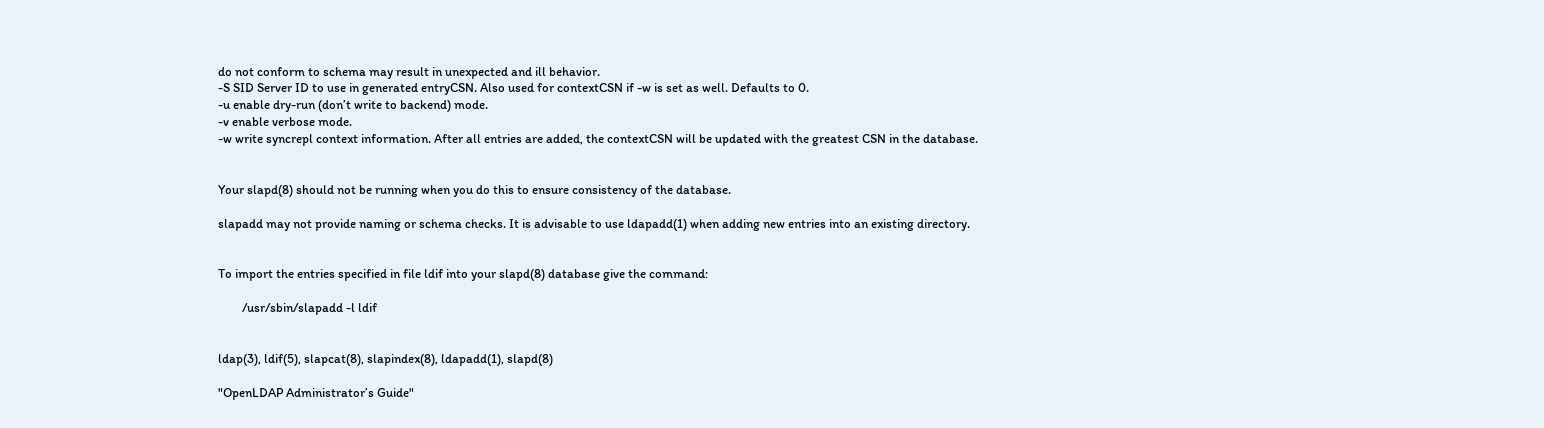do not conform to schema may result in unexpected and ill behavior.
-S SID Server ID to use in generated entryCSN. Also used for contextCSN if -w is set as well. Defaults to 0.
-u enable dry-run (don’t write to backend) mode.
-v enable verbose mode.
-w write syncrepl context information. After all entries are added, the contextCSN will be updated with the greatest CSN in the database.


Your slapd(8) should not be running when you do this to ensure consistency of the database.

slapadd may not provide naming or schema checks. It is advisable to use ldapadd(1) when adding new entries into an existing directory.


To import the entries specified in file ldif into your slapd(8) database give the command:

        /usr/sbin/slapadd -l ldif


ldap(3), ldif(5), slapcat(8), slapindex(8), ldapadd(1), slapd(8)

"OpenLDAP Administrator’s Guide"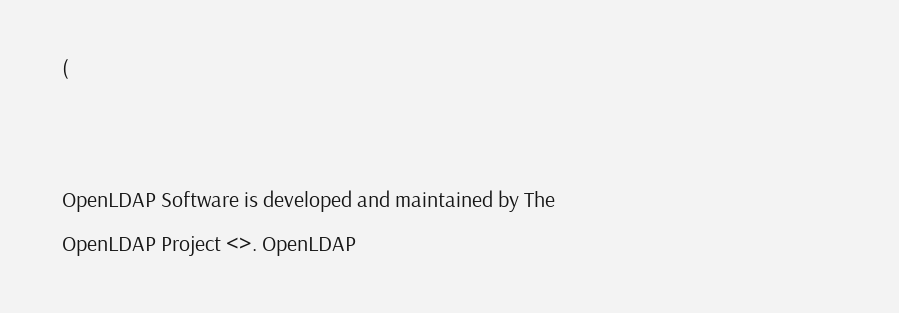(


OpenLDAP Software is developed and maintained by The OpenLDAP Project <>. OpenLDAP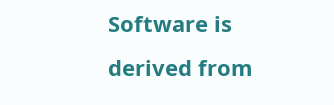Software is derived from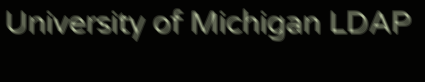University of Michigan LDAP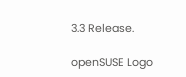3.3 Release.

openSUSE Logo